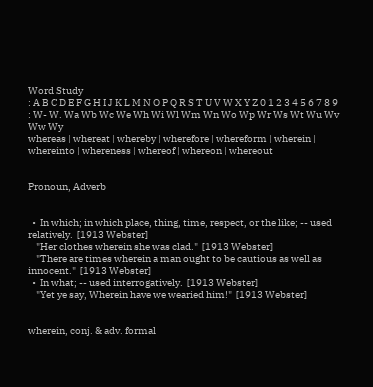Word Study
: A B C D E F G H I J K L M N O P Q R S T U V W X Y Z 0 1 2 3 4 5 6 7 8 9
: W- W. Wa Wb Wc We Wh Wi Wl Wm Wn Wo Wp Wr Ws Wt Wu Wv Ww Wy
whereas | whereat | whereby | wherefore | whereform | wherein | whereinto | whereness | whereof | whereon | whereout


Pronoun, Adverb


  •  In which; in which place, thing, time, respect, or the like; -- used relatively.  [1913 Webster]
    "Her clothes wherein she was clad."  [1913 Webster]
    "There are times wherein a man ought to be cautious as well as innocent."  [1913 Webster]
  •  In what; -- used interrogatively.  [1913 Webster]
    "Yet ye say, Wherein have we wearied him!"  [1913 Webster]


wherein, conj. & adv. formal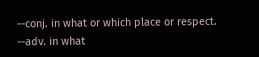--conj. in what or which place or respect.
--adv. in what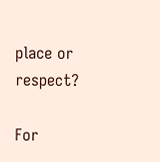place or respect?

For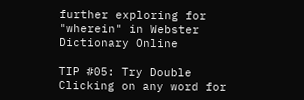further exploring for "wherein" in Webster Dictionary Online

TIP #05: Try Double Clicking on any word for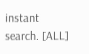instant search. [ALL]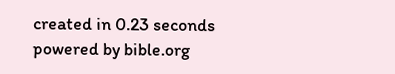created in 0.23 seconds
powered by bible.org